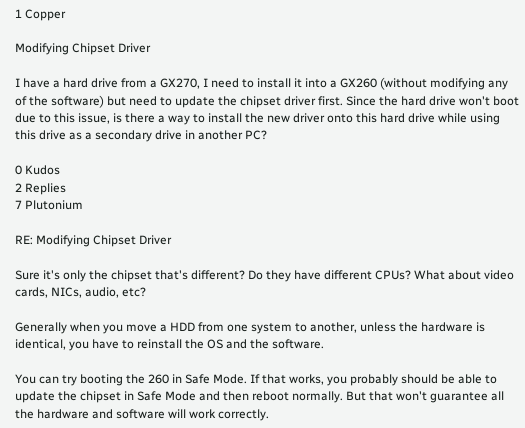1 Copper

Modifying Chipset Driver

I have a hard drive from a GX270, I need to install it into a GX260 (without modifying any of the software) but need to update the chipset driver first. Since the hard drive won't boot due to this issue, is there a way to install the new driver onto this hard drive while using this drive as a secondary drive in another PC?

0 Kudos
2 Replies
7 Plutonium

RE: Modifying Chipset Driver

Sure it's only the chipset that's different? Do they have different CPUs? What about video cards, NICs, audio, etc?

Generally when you move a HDD from one system to another, unless the hardware is identical, you have to reinstall the OS and the software.

You can try booting the 260 in Safe Mode. If that works, you probably should be able to update the chipset in Safe Mode and then reboot normally. But that won't guarantee all the hardware and software will work correctly.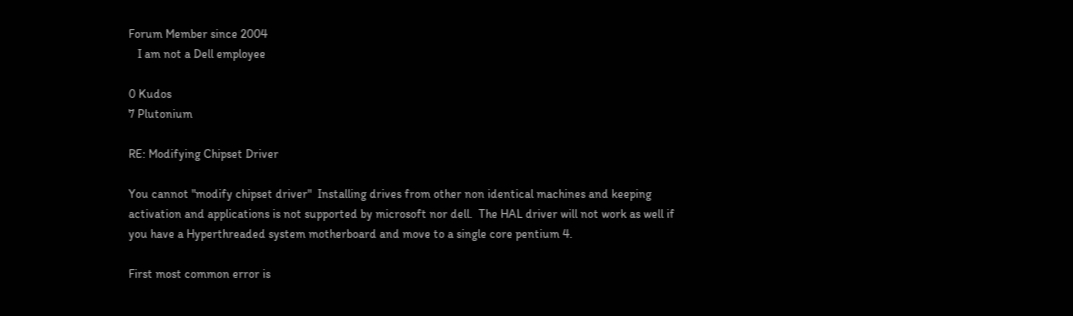Forum Member since 2004
   I am not a Dell employee

0 Kudos
7 Plutonium

RE: Modifying Chipset Driver

You cannot "modify chipset driver"  Installing drives from other non identical machines and keeping activation and applications is not supported by microsoft nor dell.  The HAL driver will not work as well if you have a Hyperthreaded system motherboard and move to a single core pentium 4.

First most common error is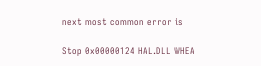next most common error is

Stop 0x00000124 HAL.DLL WHEA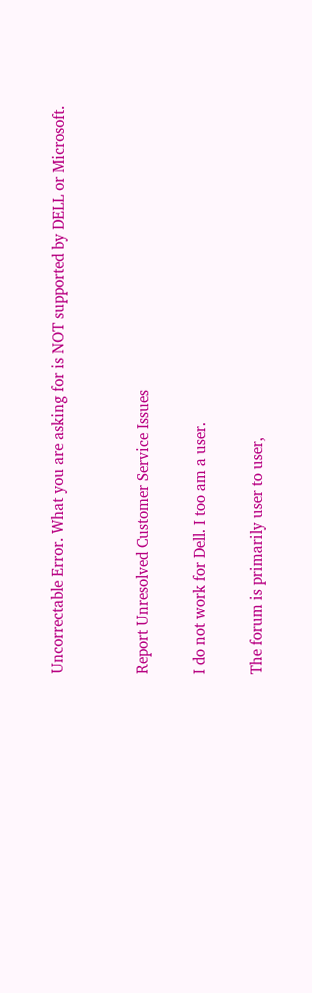Uncorrectable Error. What you are asking for is NOT supported by DELL or Microsoft.


Report Unresolved Customer Service Issues

I do not work for Dell. I too am a user.

The forum is primarily user to user,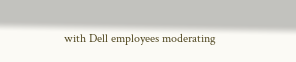with Dell employees moderating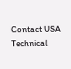Contact USA Technical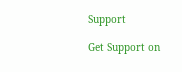Support

Get Support on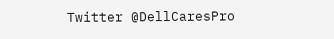Twitter @DellCaresPro